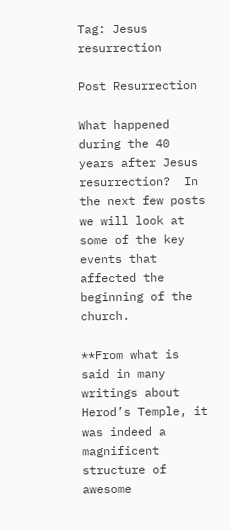Tag: Jesus resurrection

Post Resurrection

What happened during the 40 years after Jesus resurrection?  In the next few posts we will look at some of the key events that affected the beginning of the church.

**From what is said in many writings about Herod’s Temple, it was indeed a magnificent structure of awesome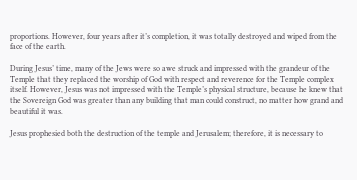proportions. However, four years after it’s completion, it was totally destroyed and wiped from the face of the earth.

During Jesus’ time, many of the Jews were so awe struck and impressed with the grandeur of the Temple that they replaced the worship of God with respect and reverence for the Temple complex itself. However, Jesus was not impressed with the Temple’s physical structure, because he knew that the Sovereign God was greater than any building that man could construct, no matter how grand and beautiful it was.

Jesus prophesied both the destruction of the temple and Jerusalem; therefore, it is necessary to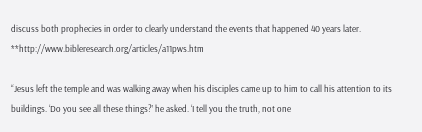discuss both prophecies in order to clearly understand the events that happened 40 years later.   **http://www.bibleresearch.org/articles/a11pws.htm

“Jesus left the temple and was walking away when his disciples came up to him to call his attention to its buildings. ‘Do you see all these things?’ he asked. ‘I tell you the truth, not one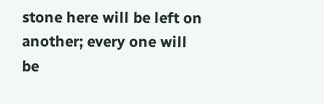stone here will be left on another; every one will be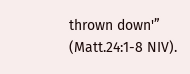thrown down'” (Matt.24:1-8 NIV).